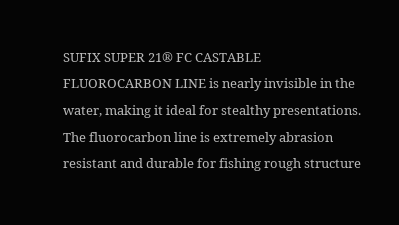SUFIX SUPER 21® FC CASTABLE FLUOROCARBON LINE is nearly invisible in the water, making it ideal for stealthy presentations. The fluorocarbon line is extremely abrasion resistant and durable for fishing rough structure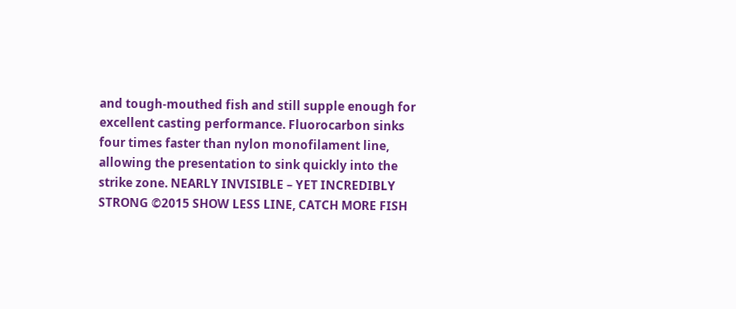and tough-mouthed fish and still supple enough for excellent casting performance. Fluorocarbon sinks four times faster than nylon monofilament line, allowing the presentation to sink quickly into the strike zone. NEARLY INVISIBLE – YET INCREDIBLY STRONG ©2015 SHOW LESS LINE, CATCH MORE FISH